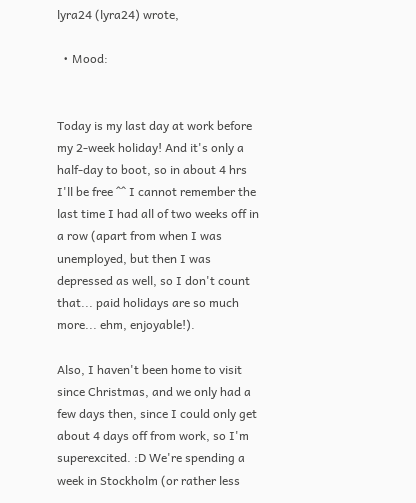lyra24 (lyra24) wrote,

  • Mood:


Today is my last day at work before my 2-week holiday! And it's only a half-day to boot, so in about 4 hrs I'll be free ^^ I cannot remember the last time I had all of two weeks off in a row (apart from when I was unemployed, but then I was depressed as well, so I don't count that... paid holidays are so much more... ehm, enjoyable!).

Also, I haven't been home to visit since Christmas, and we only had a few days then, since I could only get about 4 days off from work, so I'm superexcited. :D We're spending a week in Stockholm (or rather less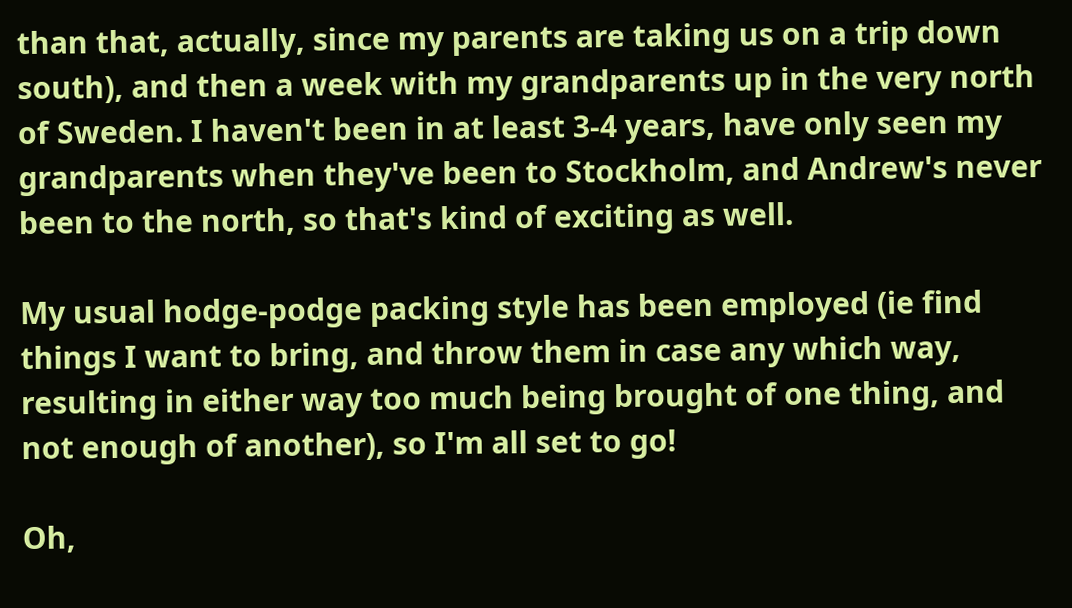than that, actually, since my parents are taking us on a trip down south), and then a week with my grandparents up in the very north of Sweden. I haven't been in at least 3-4 years, have only seen my grandparents when they've been to Stockholm, and Andrew's never been to the north, so that's kind of exciting as well.

My usual hodge-podge packing style has been employed (ie find things I want to bring, and throw them in case any which way, resulting in either way too much being brought of one thing, and not enough of another), so I'm all set to go!

Oh,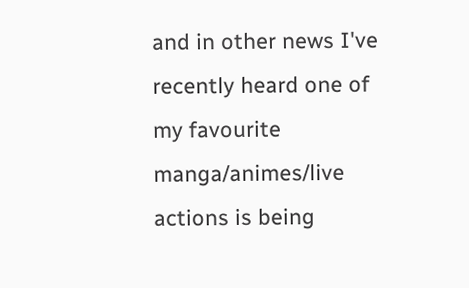and in other news I've recently heard one of my favourite manga/animes/live actions is being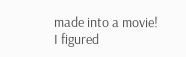made into a movie! I figured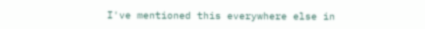I've mentioned this everywhere else in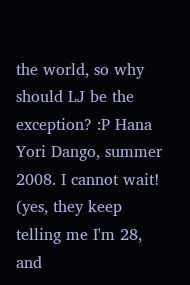the world, so why should LJ be the exception? :P Hana Yori Dango, summer 2008. I cannot wait! (yes, they keep telling me I'm 28, and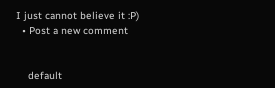I just cannot believe it :P)
  • Post a new comment


    default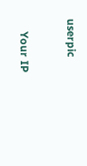userpic

    Your IP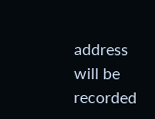address will be recorded